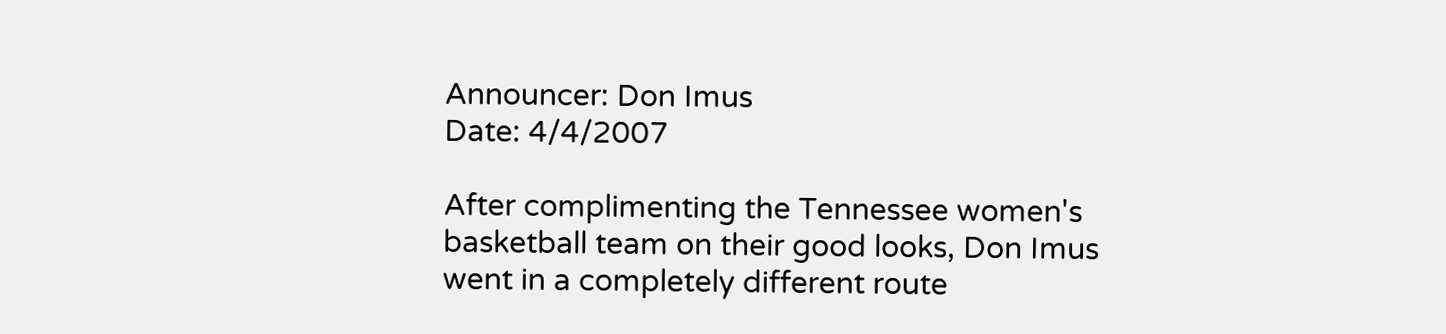Announcer: Don Imus
Date: 4/4/2007

After complimenting the Tennessee women's basketball team on their good looks, Don Imus went in a completely different route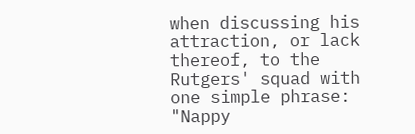when discussing his attraction, or lack thereof, to the Rutgers' squad with one simple phrase: "Nappy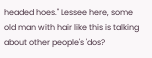headed hoes." Lessee here, some old man with hair like this is talking about other people's 'dos?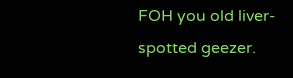FOH you old liver-spotted geezer.